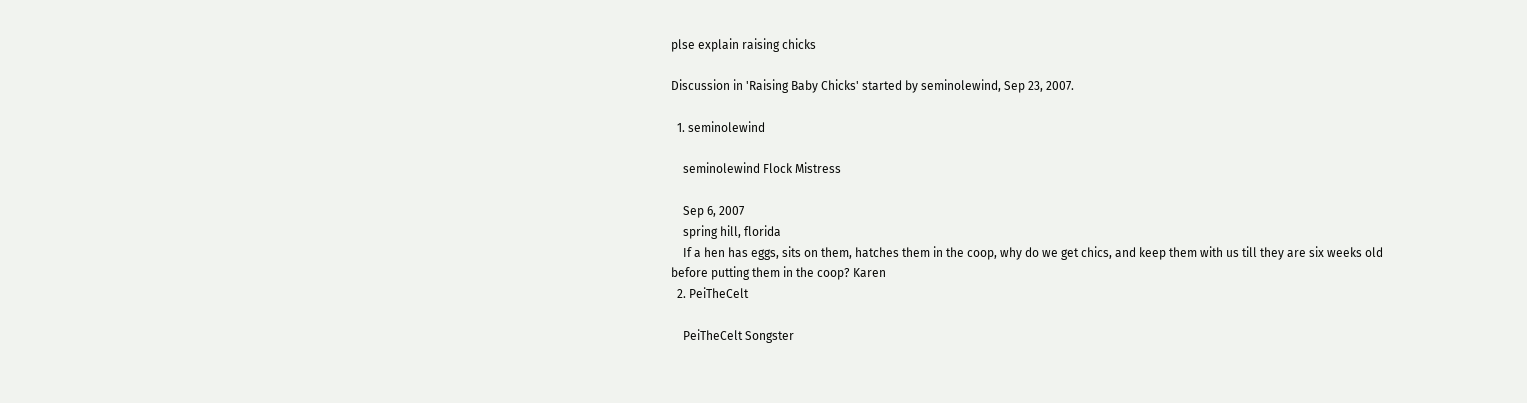plse explain raising chicks

Discussion in 'Raising Baby Chicks' started by seminolewind, Sep 23, 2007.

  1. seminolewind

    seminolewind Flock Mistress

    Sep 6, 2007
    spring hill, florida
    If a hen has eggs, sits on them, hatches them in the coop, why do we get chics, and keep them with us till they are six weeks old before putting them in the coop? Karen
  2. PeiTheCelt

    PeiTheCelt Songster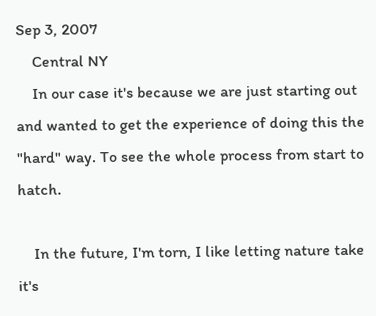Sep 3, 2007
    Central NY
    In our case it's because we are just starting out and wanted to get the experience of doing this the "hard" way. To see the whole process from start to hatch.

    In the future, I'm torn, I like letting nature take it's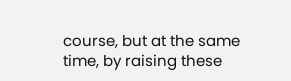course, but at the same time, by raising these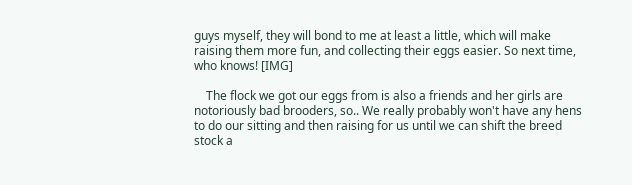guys myself, they will bond to me at least a little, which will make raising them more fun, and collecting their eggs easier. So next time, who knows! [IMG]

    The flock we got our eggs from is also a friends and her girls are notoriously bad brooders, so.. We really probably won't have any hens to do our sitting and then raising for us until we can shift the breed stock a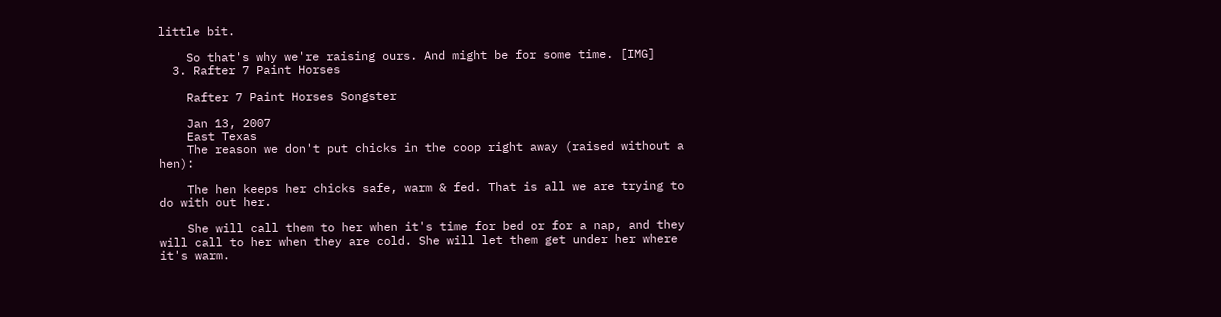little bit.

    So that's why we're raising ours. And might be for some time. [IMG]
  3. Rafter 7 Paint Horses

    Rafter 7 Paint Horses Songster

    Jan 13, 2007
    East Texas
    The reason we don't put chicks in the coop right away (raised without a hen):

    The hen keeps her chicks safe, warm & fed. That is all we are trying to do with out her.

    She will call them to her when it's time for bed or for a nap, and they will call to her when they are cold. She will let them get under her where it's warm.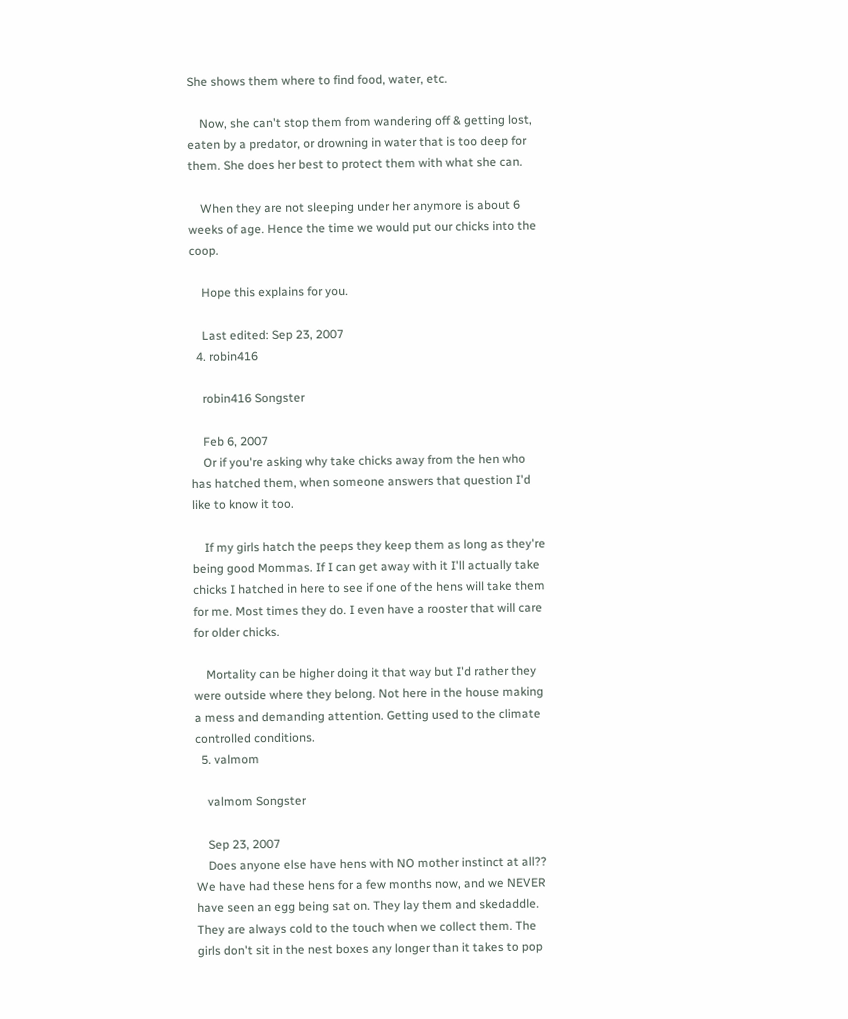She shows them where to find food, water, etc.

    Now, she can't stop them from wandering off & getting lost, eaten by a predator, or drowning in water that is too deep for them. She does her best to protect them with what she can.

    When they are not sleeping under her anymore is about 6 weeks of age. Hence the time we would put our chicks into the coop.

    Hope this explains for you.

    Last edited: Sep 23, 2007
  4. robin416

    robin416 Songster

    Feb 6, 2007
    Or if you're asking why take chicks away from the hen who has hatched them, when someone answers that question I'd like to know it too.

    If my girls hatch the peeps they keep them as long as they're being good Mommas. If I can get away with it I'll actually take chicks I hatched in here to see if one of the hens will take them for me. Most times they do. I even have a rooster that will care for older chicks.

    Mortality can be higher doing it that way but I'd rather they were outside where they belong. Not here in the house making a mess and demanding attention. Getting used to the climate controlled conditions.
  5. valmom

    valmom Songster

    Sep 23, 2007
    Does anyone else have hens with NO mother instinct at all?? We have had these hens for a few months now, and we NEVER have seen an egg being sat on. They lay them and skedaddle. They are always cold to the touch when we collect them. The girls don't sit in the nest boxes any longer than it takes to pop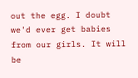out the egg. I doubt we'd ever get babies from our girls. It will be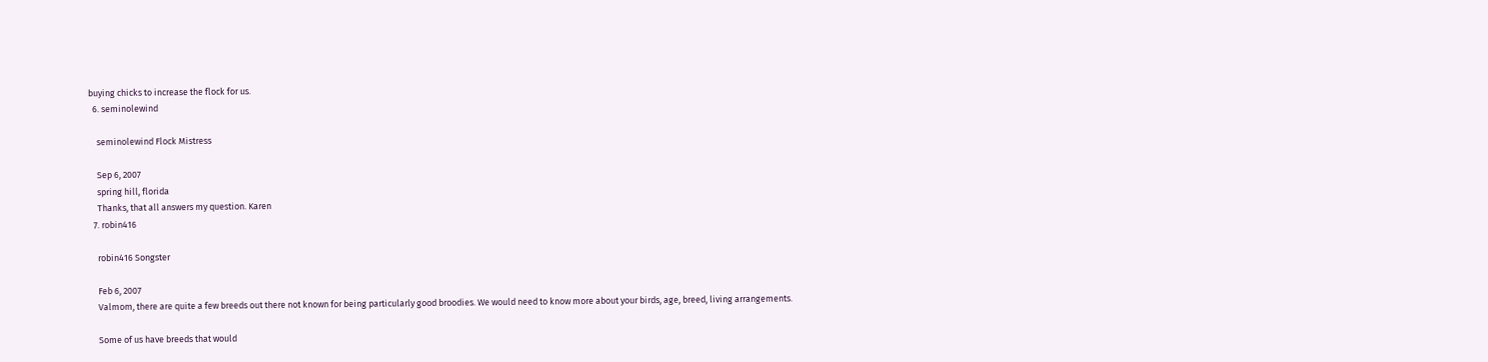buying chicks to increase the flock for us.
  6. seminolewind

    seminolewind Flock Mistress

    Sep 6, 2007
    spring hill, florida
    Thanks, that all answers my question. Karen
  7. robin416

    robin416 Songster

    Feb 6, 2007
    Valmom, there are quite a few breeds out there not known for being particularly good broodies. We would need to know more about your birds, age, breed, living arrangements.

    Some of us have breeds that would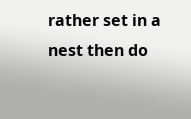rather set in a nest then do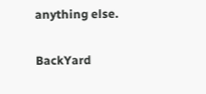anything else.

BackYard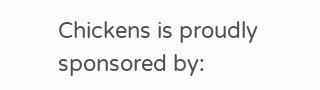Chickens is proudly sponsored by: